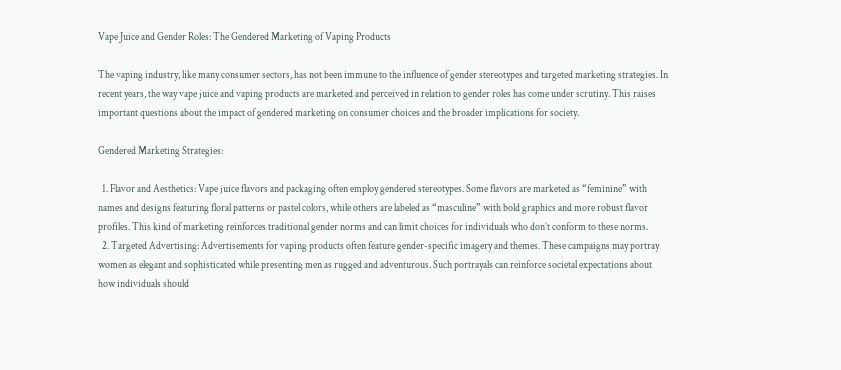Vape Juice and Gender Roles: The Gendered Marketing of Vaping Products

The vaping industry, like many consumer sectors, has not been immune to the influence of gender stereotypes and targeted marketing strategies. In recent years, the way vape juice and vaping products are marketed and perceived in relation to gender roles has come under scrutiny. This raises important questions about the impact of gendered marketing on consumer choices and the broader implications for society.

Gendered Marketing Strategies:

  1. Flavor and Aesthetics: Vape juice flavors and packaging often employ gendered stereotypes. Some flavors are marketed as “feminine” with names and designs featuring floral patterns or pastel colors, while others are labeled as “masculine” with bold graphics and more robust flavor profiles. This kind of marketing reinforces traditional gender norms and can limit choices for individuals who don’t conform to these norms.
  2. Targeted Advertising: Advertisements for vaping products often feature gender-specific imagery and themes. These campaigns may portray women as elegant and sophisticated while presenting men as rugged and adventurous. Such portrayals can reinforce societal expectations about how individuals should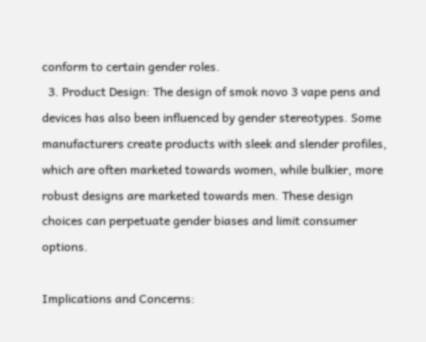conform to certain gender roles.
  3. Product Design: The design of smok novo 3 vape pens and devices has also been influenced by gender stereotypes. Some manufacturers create products with sleek and slender profiles, which are often marketed towards women, while bulkier, more robust designs are marketed towards men. These design choices can perpetuate gender biases and limit consumer options.

Implications and Concerns: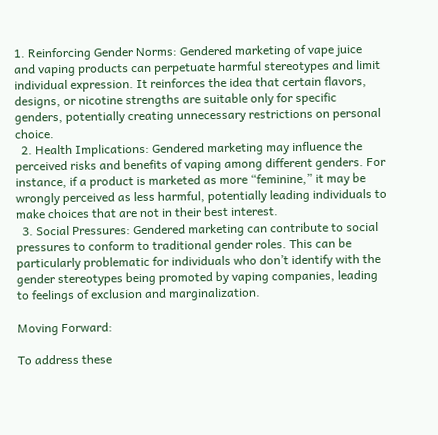1. Reinforcing Gender Norms: Gendered marketing of vape juice and vaping products can perpetuate harmful stereotypes and limit individual expression. It reinforces the idea that certain flavors, designs, or nicotine strengths are suitable only for specific genders, potentially creating unnecessary restrictions on personal choice.
  2. Health Implications: Gendered marketing may influence the perceived risks and benefits of vaping among different genders. For instance, if a product is marketed as more “feminine,” it may be wrongly perceived as less harmful, potentially leading individuals to make choices that are not in their best interest.
  3. Social Pressures: Gendered marketing can contribute to social pressures to conform to traditional gender roles. This can be particularly problematic for individuals who don’t identify with the gender stereotypes being promoted by vaping companies, leading to feelings of exclusion and marginalization.

Moving Forward:

To address these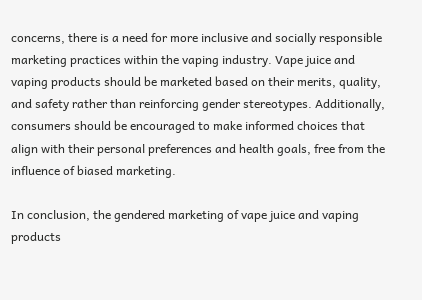concerns, there is a need for more inclusive and socially responsible marketing practices within the vaping industry. Vape juice and vaping products should be marketed based on their merits, quality, and safety rather than reinforcing gender stereotypes. Additionally, consumers should be encouraged to make informed choices that align with their personal preferences and health goals, free from the influence of biased marketing.

In conclusion, the gendered marketing of vape juice and vaping products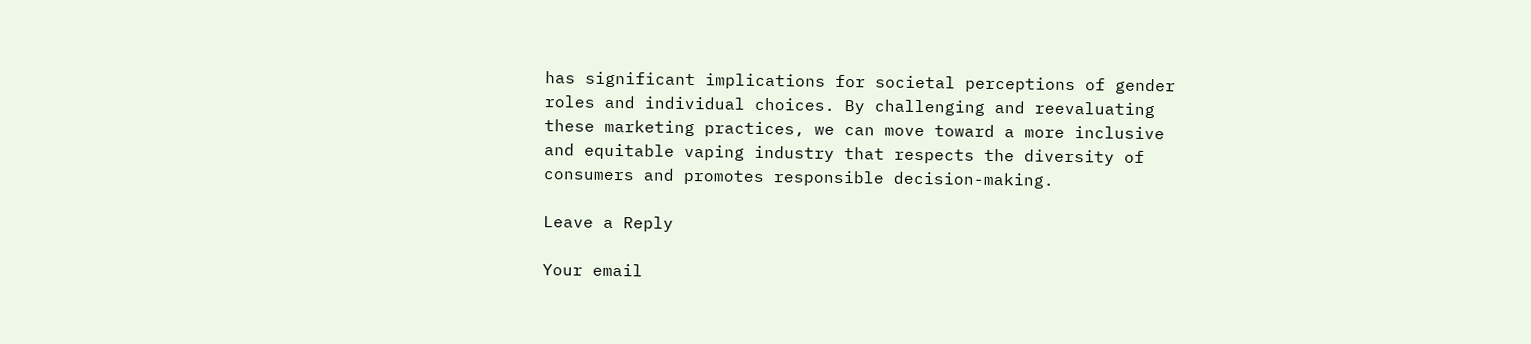has significant implications for societal perceptions of gender roles and individual choices. By challenging and reevaluating these marketing practices, we can move toward a more inclusive and equitable vaping industry that respects the diversity of consumers and promotes responsible decision-making.

Leave a Reply

Your email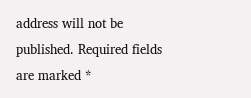address will not be published. Required fields are marked *